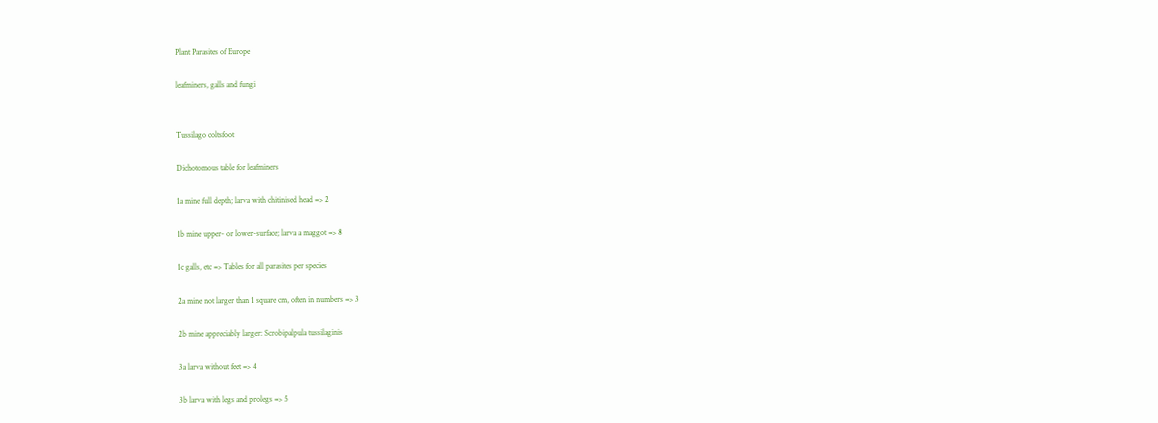Plant Parasites of Europe

leafminers, galls and fungi


Tussilago coltsfoot

Dichotomous table for leafminers

1a mine full depth; larva with chitinised head => 2

1b mine upper- or lower-surface; larva a maggot => 8

1c galls, etc => Tables for all parasites per species

2a mine not larger than 1 square cm, often in numbers => 3

2b mine appreciably larger: Scrobipalpula tussilaginis

3a larva without feet => 4

3b larva with legs and prolegs => 5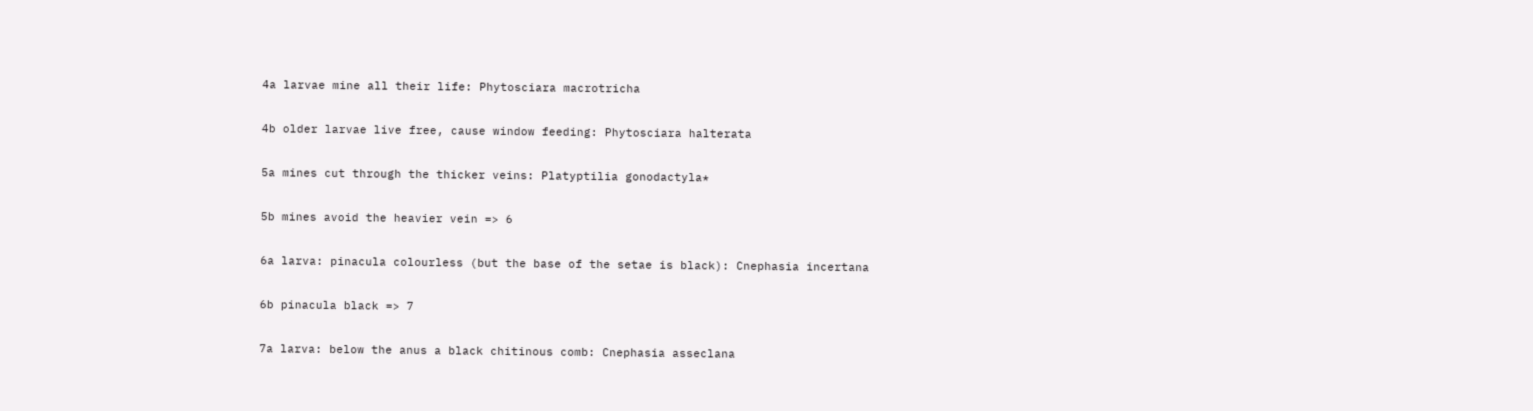4a larvae mine all their life: Phytosciara macrotricha

4b older larvae live free, cause window feeding: Phytosciara halterata

5a mines cut through the thicker veins: Platyptilia gonodactyla*

5b mines avoid the heavier vein => 6

6a larva: pinacula colourless (but the base of the setae is black): Cnephasia incertana

6b pinacula black => 7

7a larva: below the anus a black chitinous comb: Cnephasia asseclana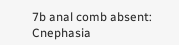7b anal comb absent: Cnephasia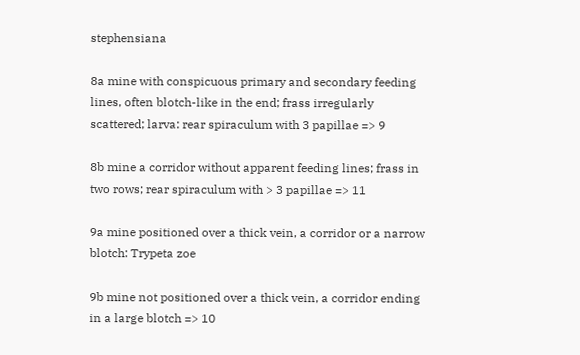stephensiana

8a mine with conspicuous primary and secondary feeding lines, often blotch-like in the end; frass irregularly scattered; larva: rear spiraculum with 3 papillae => 9

8b mine a corridor without apparent feeding lines; frass in two rows; rear spiraculum with > 3 papillae => 11

9a mine positioned over a thick vein, a corridor or a narrow blotch: Trypeta zoe

9b mine not positioned over a thick vein, a corridor ending in a large blotch => 10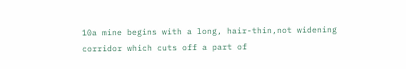10a mine begins with a long, hair-thin,not widening corridor which cuts off a part of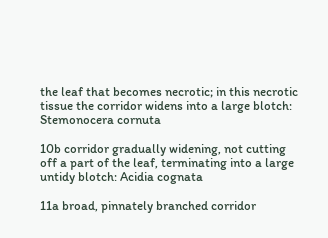the leaf that becomes necrotic; in this necrotic tissue the corridor widens into a large blotch: Stemonocera cornuta

10b corridor gradually widening, not cutting off a part of the leaf, terminating into a large untidy blotch: Acidia cognata

11a broad, pinnately branched corridor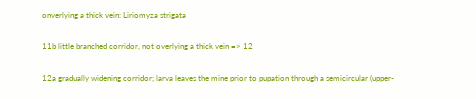onverlying a thick vein: Liriomyza strigata

11b little branched corridor, not overlying a thick vein => 12

12a gradually widening corridor; larva leaves the mine prior to pupation through a semicircular (upper-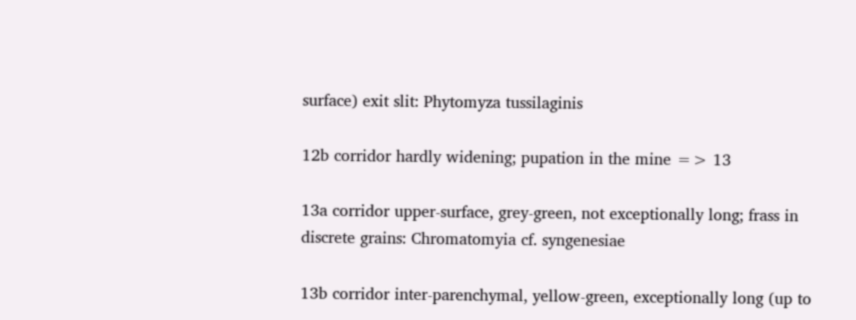surface) exit slit: Phytomyza tussilaginis

12b corridor hardly widening; pupation in the mine => 13

13a corridor upper-surface, grey-green, not exceptionally long; frass in discrete grains: Chromatomyia cf. syngenesiae

13b corridor inter-parenchymal, yellow-green, exceptionally long (up to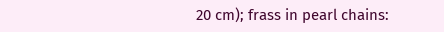20 cm); frass in pearl chains: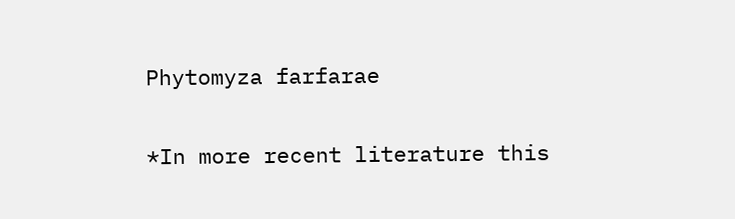Phytomyza farfarae

*In more recent literature this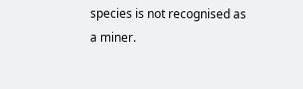species is not recognised as a miner.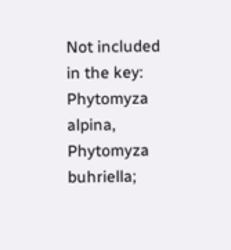Not included in the key: Phytomyza alpina, Phytomyza buhriella;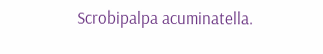Scrobipalpa acuminatella.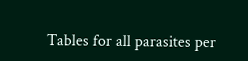Tables for all parasites per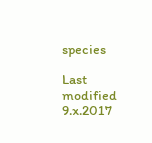species

Last modified 9.x.2017